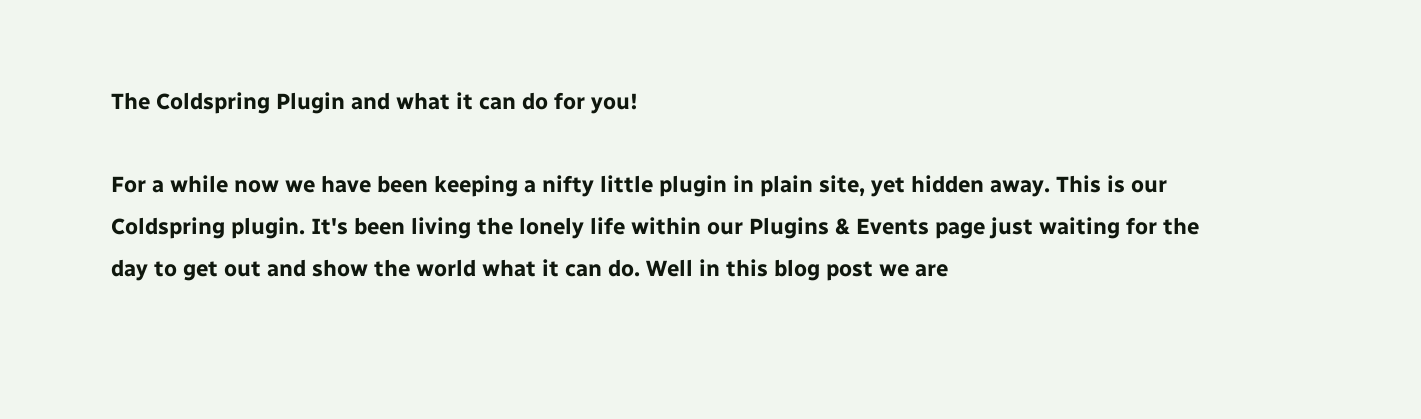The Coldspring Plugin and what it can do for you!

For a while now we have been keeping a nifty little plugin in plain site, yet hidden away. This is our Coldspring plugin. It's been living the lonely life within our Plugins & Events page just waiting for the day to get out and show the world what it can do. Well in this blog post we are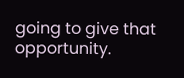going to give that opportunity.